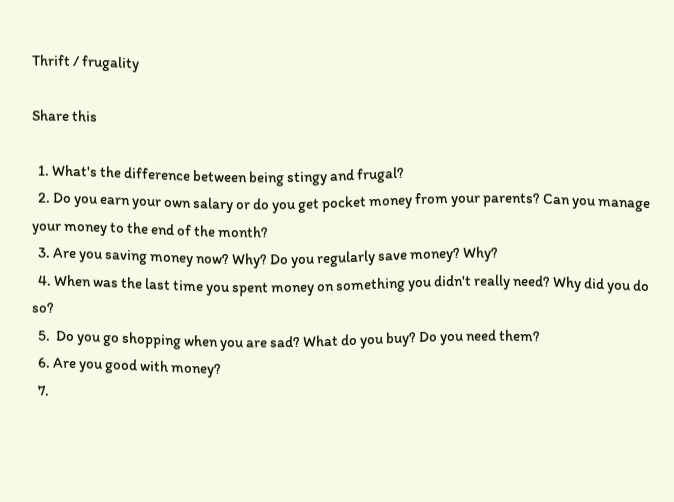Thrift / frugality

Share this

  1. What's the difference between being stingy and frugal?
  2. Do you earn your own salary or do you get pocket money from your parents? Can you manage your money to the end of the month?
  3. Are you saving money now? Why? Do you regularly save money? Why?
  4. When was the last time you spent money on something you didn't really need? Why did you do so?
  5.  Do you go shopping when you are sad? What do you buy? Do you need them?
  6. Are you good with money?
  7.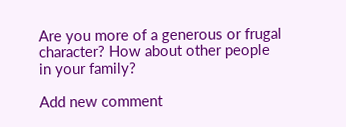Are you more of a generous or frugal character? How about other people in your family?

Add new comment